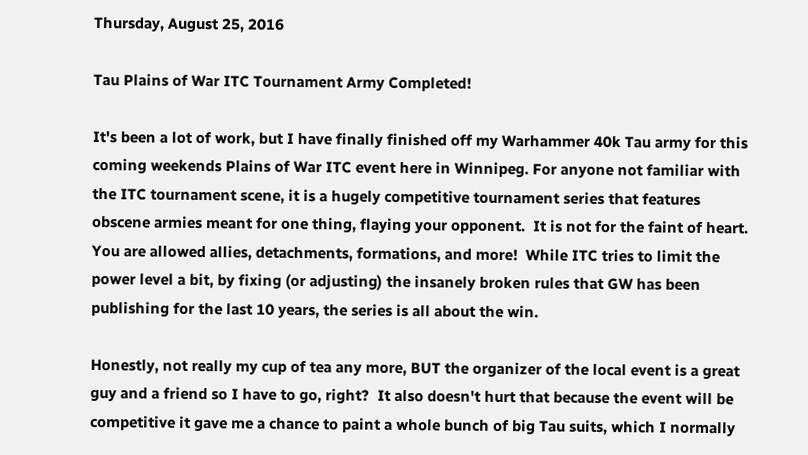Thursday, August 25, 2016

Tau Plains of War ITC Tournament Army Completed!

It's been a lot of work, but I have finally finished off my Warhammer 40k Tau army for this coming weekends Plains of War ITC event here in Winnipeg. For anyone not familiar with the ITC tournament scene, it is a hugely competitive tournament series that features obscene armies meant for one thing, flaying your opponent.  It is not for the faint of heart. You are allowed allies, detachments, formations, and more!  While ITC tries to limit the power level a bit, by fixing (or adjusting) the insanely broken rules that GW has been publishing for the last 10 years, the series is all about the win.

Honestly, not really my cup of tea any more, BUT the organizer of the local event is a great guy and a friend so I have to go, right?  It also doesn't hurt that because the event will be competitive it gave me a chance to paint a whole bunch of big Tau suits, which I normally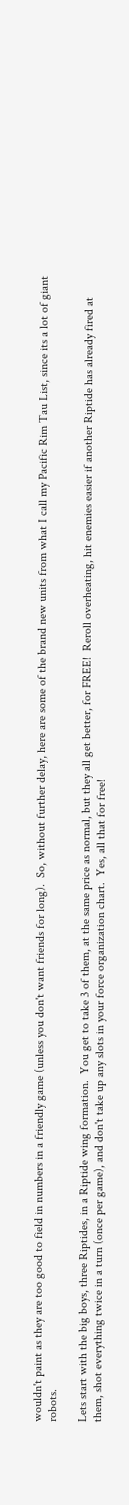wouldn't paint as they are too good to field in numbers in a friendly game (unless you don't want friends for long).  So, without further delay, here are some of the brand new units from what I call my Pacific Rim Tau List, since its a lot of giant robots.

Lets start with the big boys, three Riptides, in a Riptide wing formation.  You get to take 3 of them, at the same price as normal, but they all get better, for FREE!  Reroll overheating, hit enemies easier if another Riptide has already fired at them, shot everything twice in a turn (once per game), and don't take up any slots in your force organization chart.  Yes, all that for free!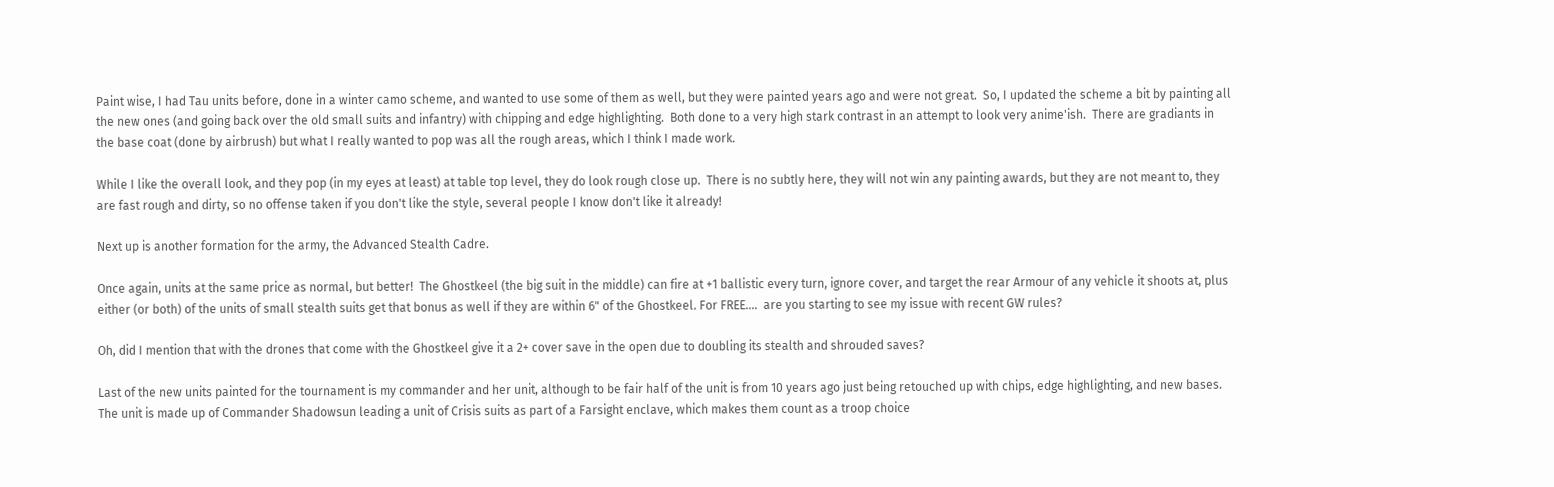Paint wise, I had Tau units before, done in a winter camo scheme, and wanted to use some of them as well, but they were painted years ago and were not great.  So, I updated the scheme a bit by painting all the new ones (and going back over the old small suits and infantry) with chipping and edge highlighting.  Both done to a very high stark contrast in an attempt to look very anime'ish.  There are gradiants in the base coat (done by airbrush) but what I really wanted to pop was all the rough areas, which I think I made work.

While I like the overall look, and they pop (in my eyes at least) at table top level, they do look rough close up.  There is no subtly here, they will not win any painting awards, but they are not meant to, they are fast rough and dirty, so no offense taken if you don't like the style, several people I know don't like it already!

Next up is another formation for the army, the Advanced Stealth Cadre.

Once again, units at the same price as normal, but better!  The Ghostkeel (the big suit in the middle) can fire at +1 ballistic every turn, ignore cover, and target the rear Armour of any vehicle it shoots at, plus either (or both) of the units of small stealth suits get that bonus as well if they are within 6" of the Ghostkeel. For FREE....  are you starting to see my issue with recent GW rules?

Oh, did I mention that with the drones that come with the Ghostkeel give it a 2+ cover save in the open due to doubling its stealth and shrouded saves?

Last of the new units painted for the tournament is my commander and her unit, although to be fair half of the unit is from 10 years ago just being retouched up with chips, edge highlighting, and new bases.
The unit is made up of Commander Shadowsun leading a unit of Crisis suits as part of a Farsight enclave, which makes them count as a troop choice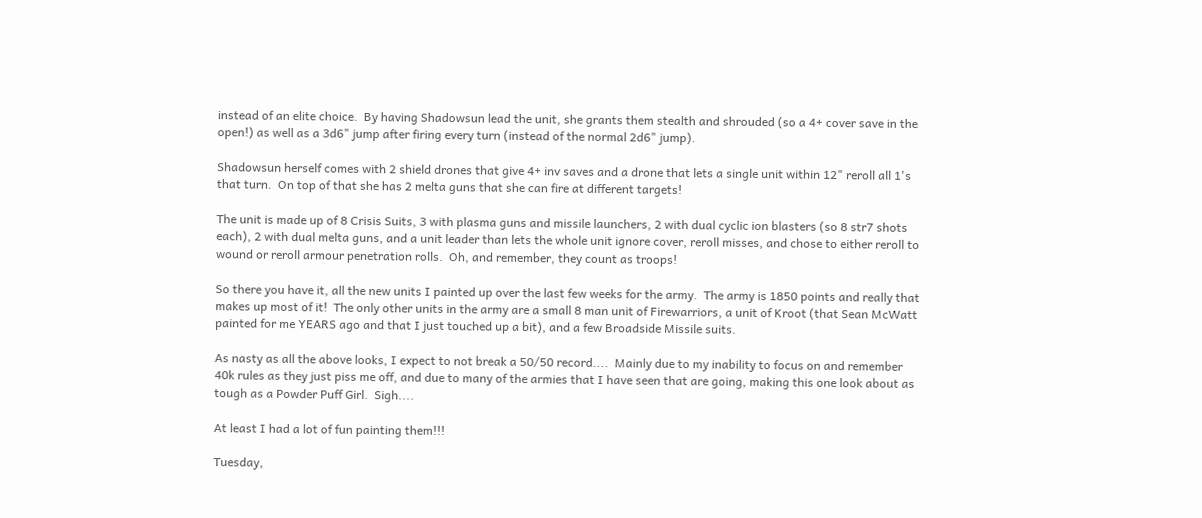instead of an elite choice.  By having Shadowsun lead the unit, she grants them stealth and shrouded (so a 4+ cover save in the open!) as well as a 3d6" jump after firing every turn (instead of the normal 2d6" jump).

Shadowsun herself comes with 2 shield drones that give 4+ inv saves and a drone that lets a single unit within 12" reroll all 1's that turn.  On top of that she has 2 melta guns that she can fire at different targets!

The unit is made up of 8 Crisis Suits, 3 with plasma guns and missile launchers, 2 with dual cyclic ion blasters (so 8 str7 shots each), 2 with dual melta guns, and a unit leader than lets the whole unit ignore cover, reroll misses, and chose to either reroll to wound or reroll armour penetration rolls.  Oh, and remember, they count as troops!

So there you have it, all the new units I painted up over the last few weeks for the army.  The army is 1850 points and really that makes up most of it!  The only other units in the army are a small 8 man unit of Firewarriors, a unit of Kroot (that Sean McWatt painted for me YEARS ago and that I just touched up a bit), and a few Broadside Missile suits.

As nasty as all the above looks, I expect to not break a 50/50 record....  Mainly due to my inability to focus on and remember 40k rules as they just piss me off, and due to many of the armies that I have seen that are going, making this one look about as tough as a Powder Puff Girl.  Sigh....

At least I had a lot of fun painting them!!!

Tuesday,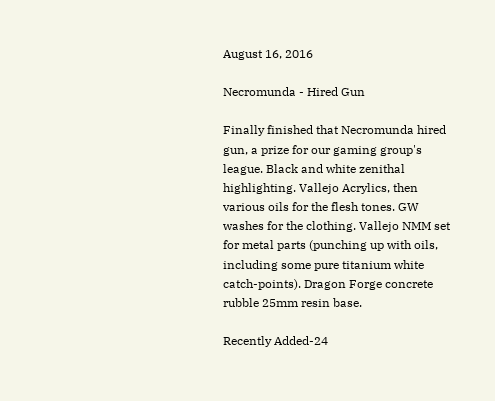August 16, 2016

Necromunda - Hired Gun

Finally finished that Necromunda hired gun, a prize for our gaming group's league. Black and white zenithal highlighting. Vallejo Acrylics, then various oils for the flesh tones. GW washes for the clothing. Vallejo NMM set for metal parts (punching up with oils, including some pure titanium white catch-points). Dragon Forge concrete rubble 25mm resin base.

Recently Added-24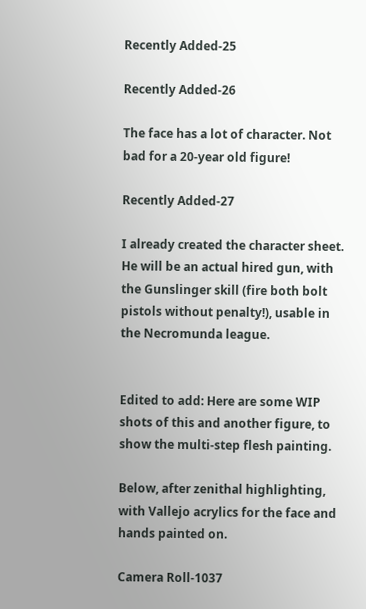Recently Added-25

Recently Added-26

The face has a lot of character. Not bad for a 20-year old figure!

Recently Added-27

I already created the character sheet. He will be an actual hired gun, with the Gunslinger skill (fire both bolt pistols without penalty!), usable in the Necromunda league.


Edited to add: Here are some WIP shots of this and another figure, to show the multi-step flesh painting.

Below, after zenithal highlighting, with Vallejo acrylics for the face and hands painted on.

Camera Roll-1037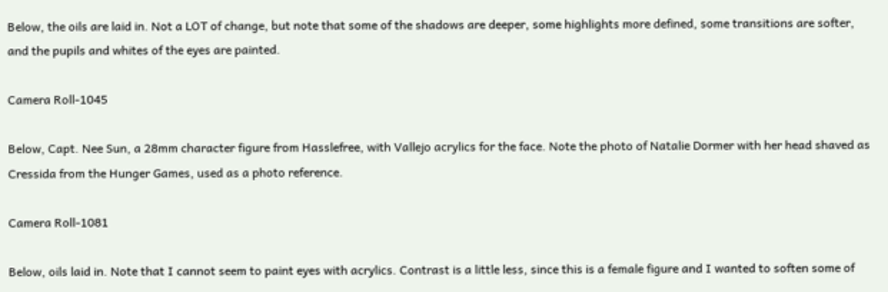Below, the oils are laid in. Not a LOT of change, but note that some of the shadows are deeper, some highlights more defined, some transitions are softer, and the pupils and whites of the eyes are painted.

Camera Roll-1045

Below, Capt. Nee Sun, a 28mm character figure from Hasslefree, with Vallejo acrylics for the face. Note the photo of Natalie Dormer with her head shaved as Cressida from the Hunger Games, used as a photo reference.

Camera Roll-1081

Below, oils laid in. Note that I cannot seem to paint eyes with acrylics. Contrast is a little less, since this is a female figure and I wanted to soften some of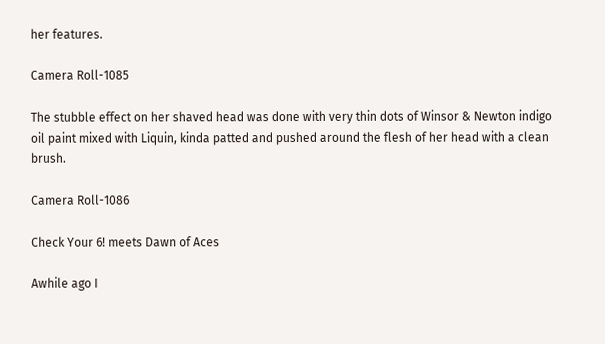her features.

Camera Roll-1085

The stubble effect on her shaved head was done with very thin dots of Winsor & Newton indigo oil paint mixed with Liquin, kinda patted and pushed around the flesh of her head with a clean brush.

Camera Roll-1086

Check Your 6! meets Dawn of Aces

Awhile ago I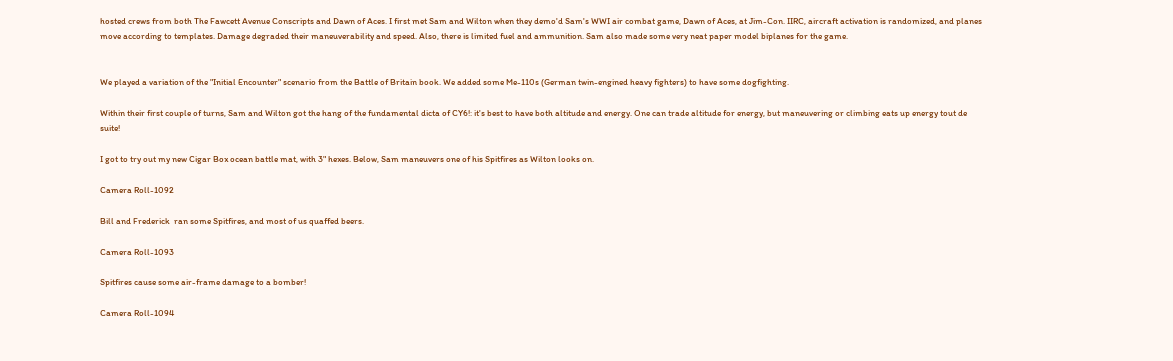hosted crews from both The Fawcett Avenue Conscripts and Dawn of Aces. I first met Sam and Wilton when they demo'd Sam's WWI air combat game, Dawn of Aces, at Jim-Con. IIRC, aircraft activation is randomized, and planes move according to templates. Damage degraded their maneuverability and speed. Also, there is limited fuel and ammunition. Sam also made some very neat paper model biplanes for the game.


We played a variation of the "Initial Encounter" scenario from the Battle of Britain book. We added some Me-110s (German twin-engined heavy fighters) to have some dogfighting.

Within their first couple of turns, Sam and Wilton got the hang of the fundamental dicta of CY6!: it's best to have both altitude and energy. One can trade altitude for energy, but maneuvering or climbing eats up energy tout de suite!

I got to try out my new Cigar Box ocean battle mat, with 3" hexes. Below, Sam maneuvers one of his Spitfires as Wilton looks on.

Camera Roll-1092

Bill and Frederick  ran some Spitfires, and most of us quaffed beers.

Camera Roll-1093

Spitfires cause some air-frame damage to a bomber!

Camera Roll-1094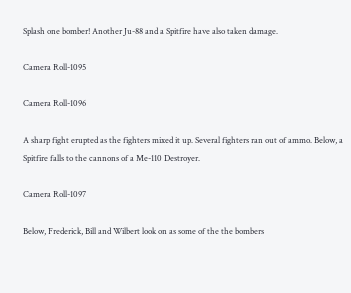Splash one bomber! Another Ju-88 and a Spitfire have also taken damage.

Camera Roll-1095

Camera Roll-1096

A sharp fight erupted as the fighters mixed it up. Several fighters ran out of ammo. Below, a Spitfire falls to the cannons of a Me-110 Destroyer.

Camera Roll-1097

Below, Frederick, Bill and Wilbert look on as some of the the bombers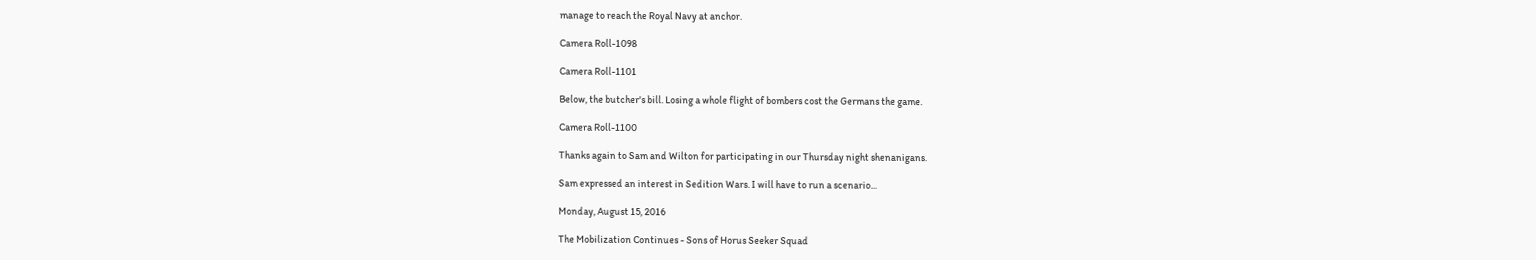manage to reach the Royal Navy at anchor.

Camera Roll-1098

Camera Roll-1101

Below, the butcher's bill. Losing a whole flight of bombers cost the Germans the game.

Camera Roll-1100

Thanks again to Sam and Wilton for participating in our Thursday night shenanigans.

Sam expressed an interest in Sedition Wars. I will have to run a scenario...

Monday, August 15, 2016

The Mobilization Continues - Sons of Horus Seeker Squad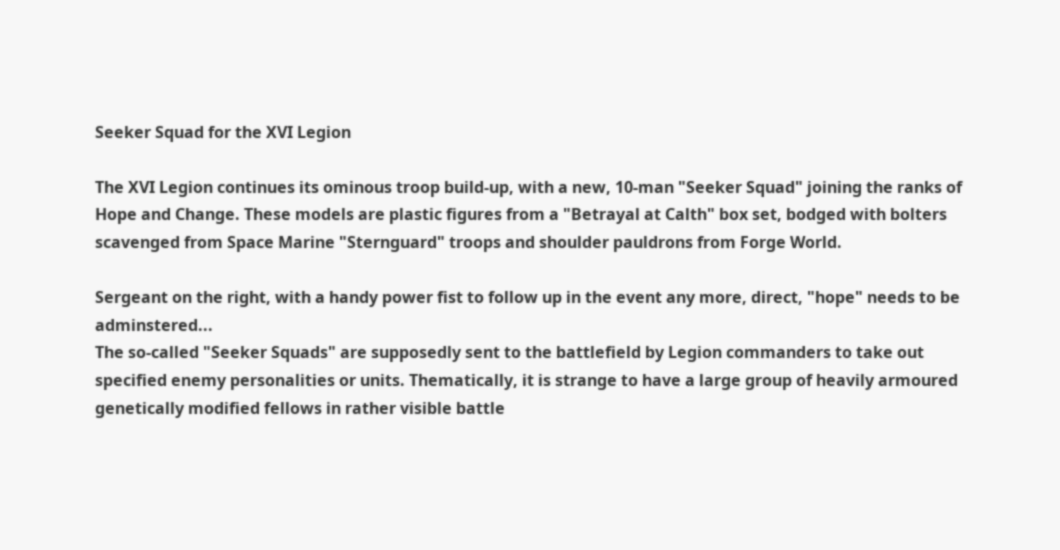Seeker Squad for the XVI Legion

The XVI Legion continues its ominous troop build-up, with a new, 10-man "Seeker Squad" joining the ranks of Hope and Change. These models are plastic figures from a "Betrayal at Calth" box set, bodged with bolters scavenged from Space Marine "Sternguard" troops and shoulder pauldrons from Forge World.

Sergeant on the right, with a handy power fist to follow up in the event any more, direct, "hope" needs to be adminstered...
The so-called "Seeker Squads" are supposedly sent to the battlefield by Legion commanders to take out specified enemy personalities or units. Thematically, it is strange to have a large group of heavily armoured genetically modified fellows in rather visible battle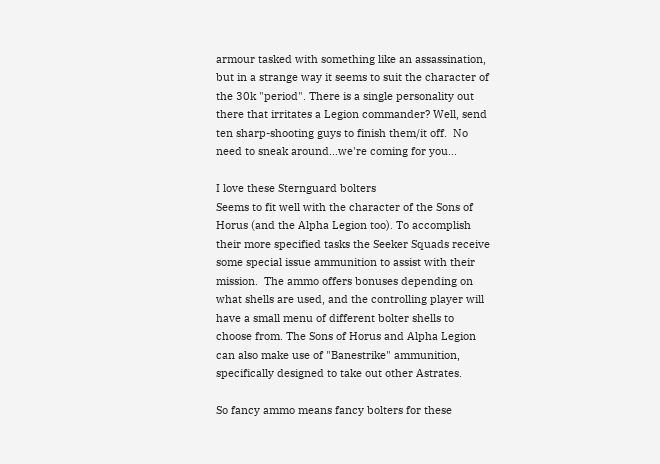armour tasked with something like an assassination, but in a strange way it seems to suit the character of the 30k "period". There is a single personality out there that irritates a Legion commander? Well, send ten sharp-shooting guys to finish them/it off.  No need to sneak around...we're coming for you...

I love these Sternguard bolters
Seems to fit well with the character of the Sons of Horus (and the Alpha Legion too). To accomplish their more specified tasks the Seeker Squads receive some special issue ammunition to assist with their mission.  The ammo offers bonuses depending on what shells are used, and the controlling player will have a small menu of different bolter shells to choose from. The Sons of Horus and Alpha Legion can also make use of "Banestrike" ammunition, specifically designed to take out other Astrates.

So fancy ammo means fancy bolters for these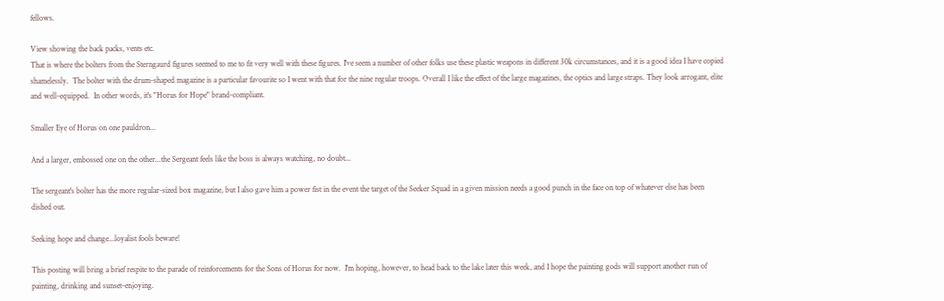fellows.

View showing the back packs, vents etc.
That is where the bolters from the Sterngaurd figures seemed to me to fit very well with these figures. I've seem a number of other folks use these plastic weapons in different 30k circumstances, and it is a good idea I have copied shamelessly.  The bolter with the drum-shaped magazine is a particular favourite so I went with that for the nine regular troops. Overall I like the effect of the large magazines, the optics and large straps. They look arrogant, elite and well-equipped.  In other words, it's "Horus for Hope" brand-compliant.

Smaller Eye of Horus on one pauldron...

And a larger, embossed one on the other...the Sergeant feels like the boss is always watching, no doubt...

The sergeant's bolter has the more regular-sized box magazine, but I also gave him a power fist in the event the target of the Seeker Squad in a given mission needs a good punch in the face on top of whatever else has been dished out.

Seeking hope and change...loyalist fools beware!

This posting will bring a brief respite to the parade of reinforcements for the Sons of Horus for now.  I'm hoping, however, to head back to the lake later this week, and I hope the painting gods will support another run of painting, drinking and sunset-enjoying.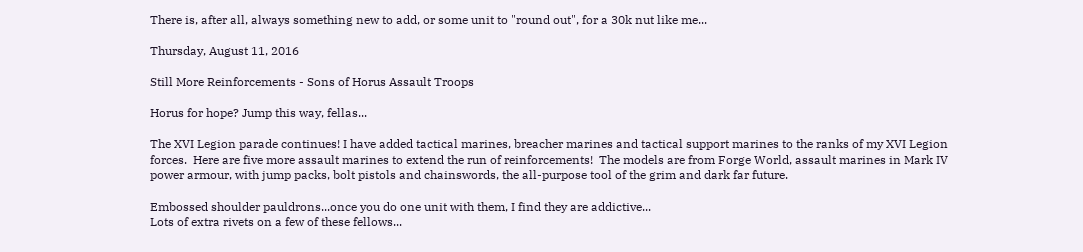There is, after all, always something new to add, or some unit to "round out", for a 30k nut like me...

Thursday, August 11, 2016

Still More Reinforcements - Sons of Horus Assault Troops

Horus for hope? Jump this way, fellas...

The XVI Legion parade continues! I have added tactical marines, breacher marines and tactical support marines to the ranks of my XVI Legion forces.  Here are five more assault marines to extend the run of reinforcements!  The models are from Forge World, assault marines in Mark IV power armour, with jump packs, bolt pistols and chainswords, the all-purpose tool of the grim and dark far future.

Embossed shoulder pauldrons...once you do one unit with them, I find they are addictive...
Lots of extra rivets on a few of these fellows...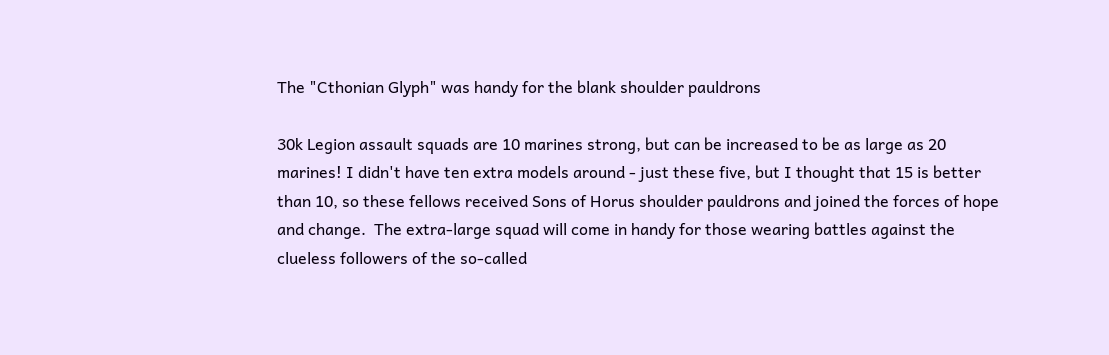The "Cthonian Glyph" was handy for the blank shoulder pauldrons

30k Legion assault squads are 10 marines strong, but can be increased to be as large as 20 marines! I didn't have ten extra models around - just these five, but I thought that 15 is better than 10, so these fellows received Sons of Horus shoulder pauldrons and joined the forces of hope and change.  The extra-large squad will come in handy for those wearing battles against the clueless followers of the so-called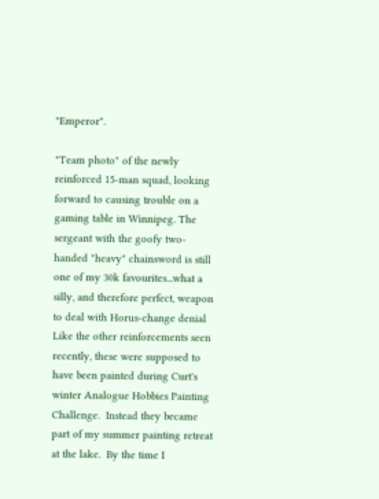"Emperor".

"Team photo" of the newly reinforced 15-man squad, looking forward to causing trouble on a gaming table in Winnipeg. The sergeant with the goofy two-handed "heavy" chainsword is still one of my 30k favourites...what a silly, and therefore perfect, weapon to deal with Horus-change denial
Like the other reinforcements seen recently, these were supposed to have been painted during Curt's winter Analogue Hobbies Painting Challenge.  Instead they became part of my summer painting retreat at the lake.  By the time I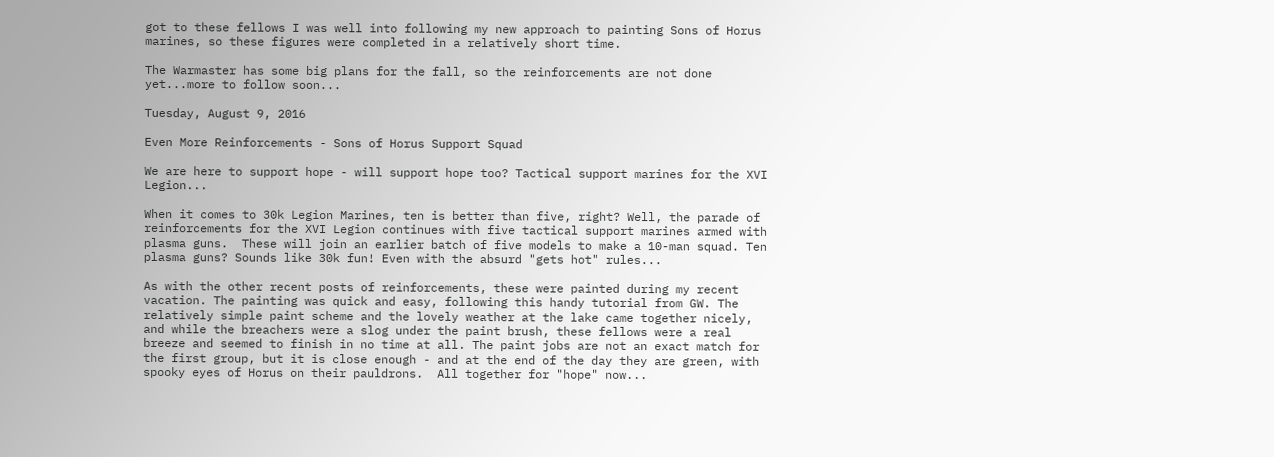got to these fellows I was well into following my new approach to painting Sons of Horus marines, so these figures were completed in a relatively short time.

The Warmaster has some big plans for the fall, so the reinforcements are not done yet...more to follow soon...

Tuesday, August 9, 2016

Even More Reinforcements - Sons of Horus Support Squad

We are here to support hope - will support hope too? Tactical support marines for the XVI Legion...

When it comes to 30k Legion Marines, ten is better than five, right? Well, the parade of reinforcements for the XVI Legion continues with five tactical support marines armed with plasma guns.  These will join an earlier batch of five models to make a 10-man squad. Ten plasma guns? Sounds like 30k fun! Even with the absurd "gets hot" rules...

As with the other recent posts of reinforcements, these were painted during my recent vacation. The painting was quick and easy, following this handy tutorial from GW. The relatively simple paint scheme and the lovely weather at the lake came together nicely, and while the breachers were a slog under the paint brush, these fellows were a real breeze and seemed to finish in no time at all. The paint jobs are not an exact match for the first group, but it is close enough - and at the end of the day they are green, with spooky eyes of Horus on their pauldrons.  All together for "hope" now...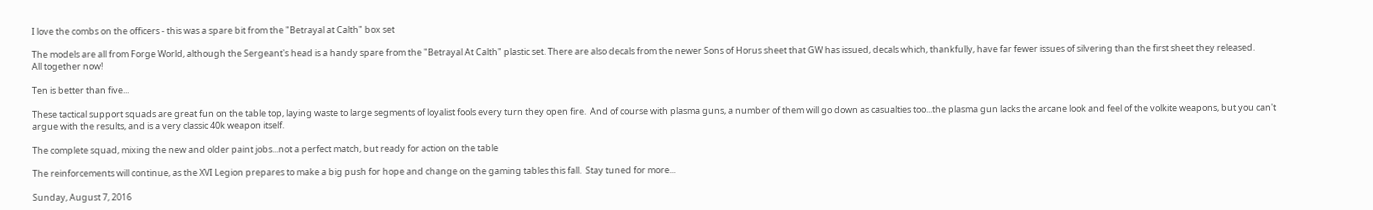I love the combs on the officers - this was a spare bit from the "Betrayal at Calth" box set

The models are all from Forge World, although the Sergeant's head is a handy spare from the "Betrayal At Calth" plastic set. There are also decals from the newer Sons of Horus sheet that GW has issued, decals which, thankfully, have far fewer issues of silvering than the first sheet they released.
All together now!

Ten is better than five...

These tactical support squads are great fun on the table top, laying waste to large segments of loyalist fools every turn they open fire.  And of course with plasma guns, a number of them will go down as casualties too...the plasma gun lacks the arcane look and feel of the volkite weapons, but you can't argue with the results, and is a very classic 40k weapon itself.

The complete squad, mixing the new and older paint jobs...not a perfect match, but ready for action on the table

The reinforcements will continue, as the XVI Legion prepares to make a big push for hope and change on the gaming tables this fall.  Stay tuned for more...

Sunday, August 7, 2016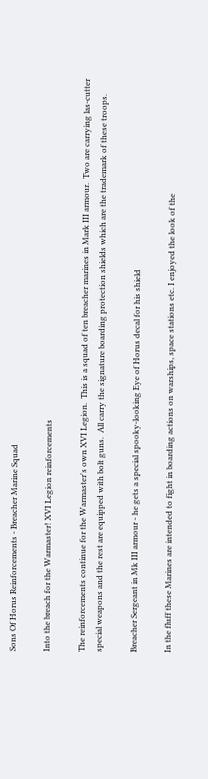Sons Of Horus Reinforcements - Breacher Marine Squad

Into the breach for the Warmaster! XVI Legion reinforcements

The reinforcements continue for the Warmaster's own XVI Legion.  This is a squad of ten breacher marines in Mark III armour.  Two are carrying las-cutter special weapons and the rest are equipped with bolt guns.  All carry the signature boarding protection shields which are the trademark of these troops.

Breacher Sergeant in Mk III armour - he gets a special spooky-looking Eye of Horus decal for his shield

In the fluff these Marines are intended to fight in boarding actions on warships, space stations etc. I enjoyed the look of the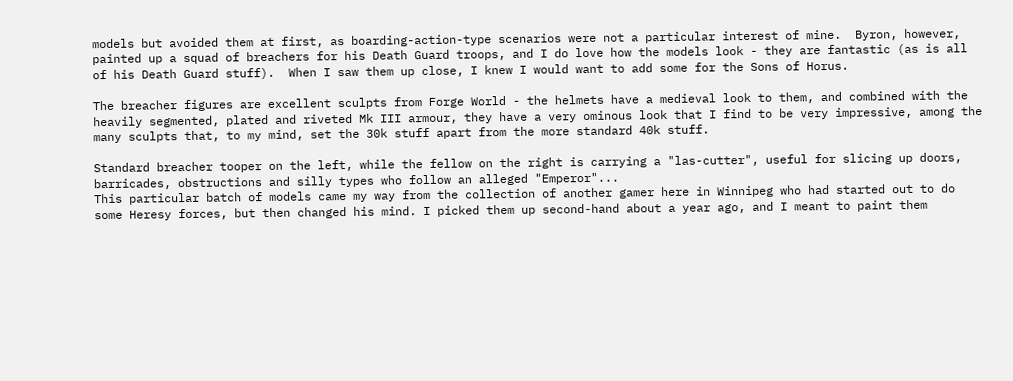models but avoided them at first, as boarding-action-type scenarios were not a particular interest of mine.  Byron, however, painted up a squad of breachers for his Death Guard troops, and I do love how the models look - they are fantastic (as is all of his Death Guard stuff).  When I saw them up close, I knew I would want to add some for the Sons of Horus.

The breacher figures are excellent sculpts from Forge World - the helmets have a medieval look to them, and combined with the heavily segmented, plated and riveted Mk III armour, they have a very ominous look that I find to be very impressive, among the many sculpts that, to my mind, set the 30k stuff apart from the more standard 40k stuff.

Standard breacher tooper on the left, while the fellow on the right is carrying a "las-cutter", useful for slicing up doors, barricades, obstructions and silly types who follow an alleged "Emperor"...
This particular batch of models came my way from the collection of another gamer here in Winnipeg who had started out to do some Heresy forces, but then changed his mind. I picked them up second-hand about a year ago, and I meant to paint them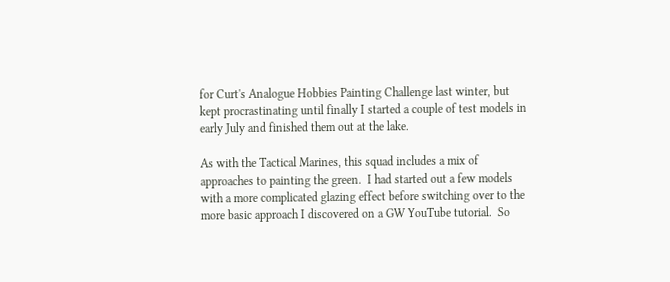for Curt's Analogue Hobbies Painting Challenge last winter, but kept procrastinating until finally I started a couple of test models in early July and finished them out at the lake.

As with the Tactical Marines, this squad includes a mix of approaches to painting the green.  I had started out a few models with a more complicated glazing effect before switching over to the more basic approach I discovered on a GW YouTube tutorial.  So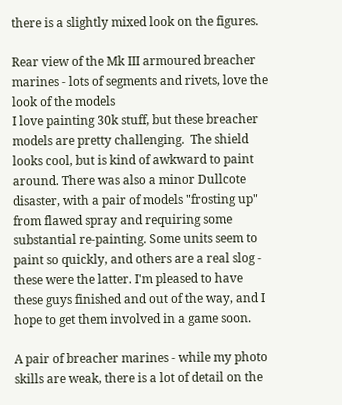there is a slightly mixed look on the figures.

Rear view of the Mk III armoured breacher marines - lots of segments and rivets, love the look of the models
I love painting 30k stuff, but these breacher models are pretty challenging.  The shield looks cool, but is kind of awkward to paint around. There was also a minor Dullcote disaster, with a pair of models "frosting up" from flawed spray and requiring some substantial re-painting. Some units seem to paint so quickly, and others are a real slog - these were the latter. I'm pleased to have these guys finished and out of the way, and I hope to get them involved in a game soon.

A pair of breacher marines - while my photo skills are weak, there is a lot of detail on the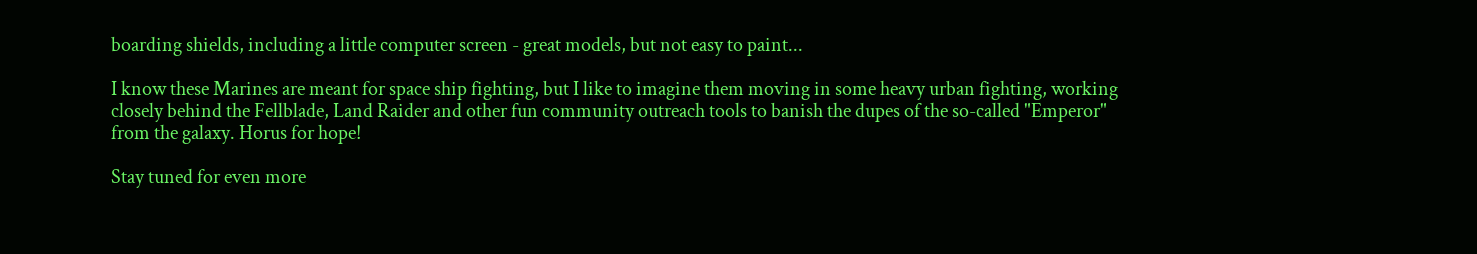boarding shields, including a little computer screen - great models, but not easy to paint...

I know these Marines are meant for space ship fighting, but I like to imagine them moving in some heavy urban fighting, working closely behind the Fellblade, Land Raider and other fun community outreach tools to banish the dupes of the so-called "Emperor" from the galaxy. Horus for hope!

Stay tuned for even more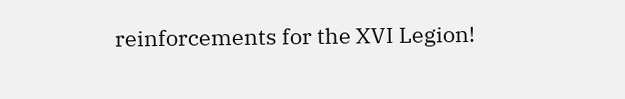reinforcements for the XVI Legion!